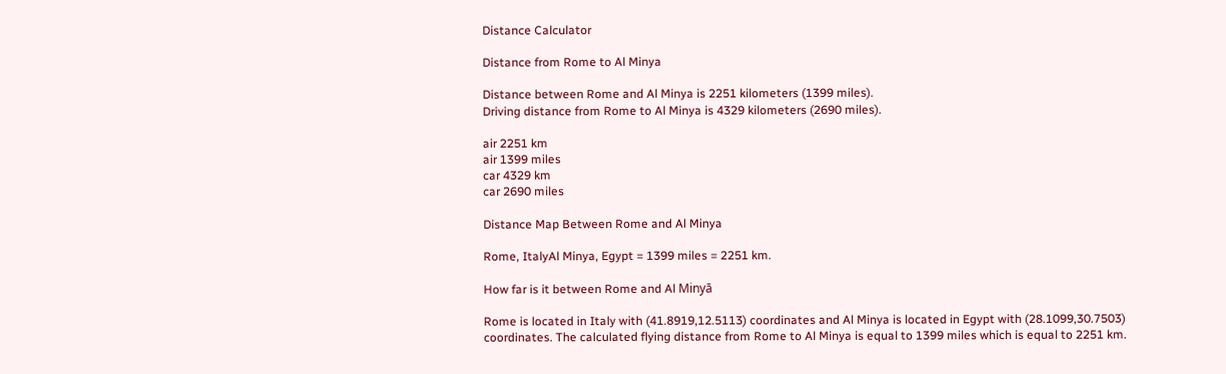Distance Calculator

Distance from Rome to Al Minya

Distance between Rome and Al Minya is 2251 kilometers (1399 miles).
Driving distance from Rome to Al Minya is 4329 kilometers (2690 miles).

air 2251 km
air 1399 miles
car 4329 km
car 2690 miles

Distance Map Between Rome and Al Minya

Rome, ItalyAl Minya, Egypt = 1399 miles = 2251 km.

How far is it between Rome and Al Minyā

Rome is located in Italy with (41.8919,12.5113) coordinates and Al Minya is located in Egypt with (28.1099,30.7503) coordinates. The calculated flying distance from Rome to Al Minya is equal to 1399 miles which is equal to 2251 km.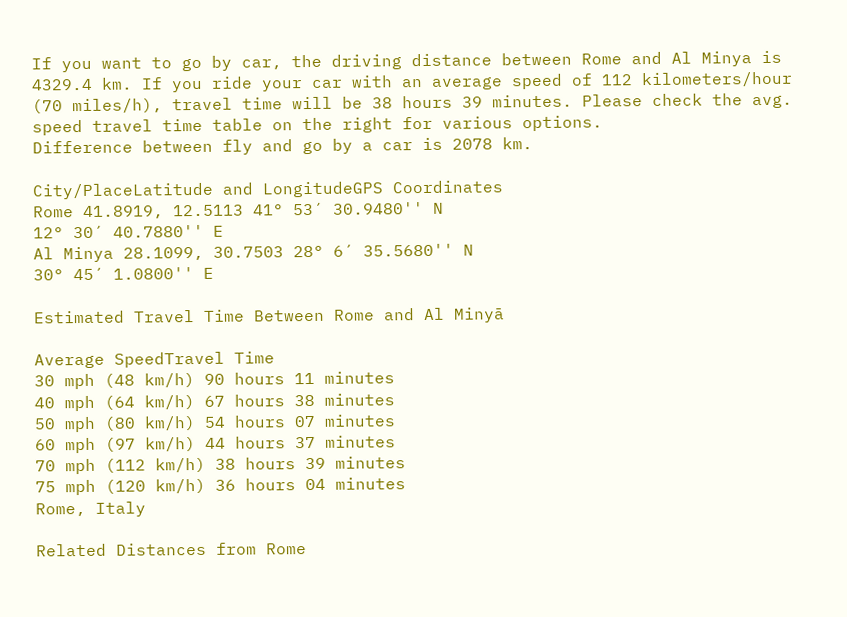If you want to go by car, the driving distance between Rome and Al Minya is 4329.4 km. If you ride your car with an average speed of 112 kilometers/hour (70 miles/h), travel time will be 38 hours 39 minutes. Please check the avg. speed travel time table on the right for various options.
Difference between fly and go by a car is 2078 km.

City/PlaceLatitude and LongitudeGPS Coordinates
Rome 41.8919, 12.5113 41° 53´ 30.9480'' N
12° 30´ 40.7880'' E
Al Minya 28.1099, 30.7503 28° 6´ 35.5680'' N
30° 45´ 1.0800'' E

Estimated Travel Time Between Rome and Al Minyā

Average SpeedTravel Time
30 mph (48 km/h) 90 hours 11 minutes
40 mph (64 km/h) 67 hours 38 minutes
50 mph (80 km/h) 54 hours 07 minutes
60 mph (97 km/h) 44 hours 37 minutes
70 mph (112 km/h) 38 hours 39 minutes
75 mph (120 km/h) 36 hours 04 minutes
Rome, Italy

Related Distances from Rome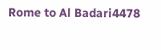Rome to Al Badari4478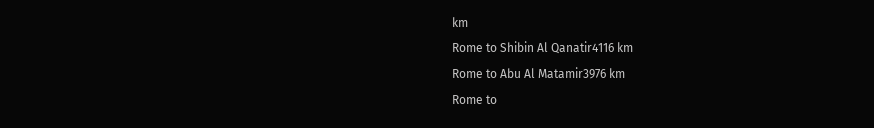km
Rome to Shibin Al Qanatir4116 km
Rome to Abu Al Matamir3976 km
Rome to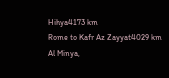Hihya4173 km
Rome to Kafr Az Zayyat4029 km
Al Minya,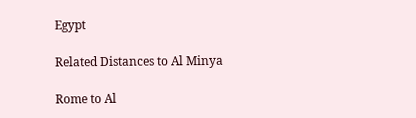Egypt

Related Distances to Al Minya

Rome to Al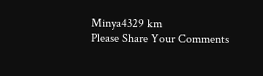Minya4329 km
Please Share Your Comments